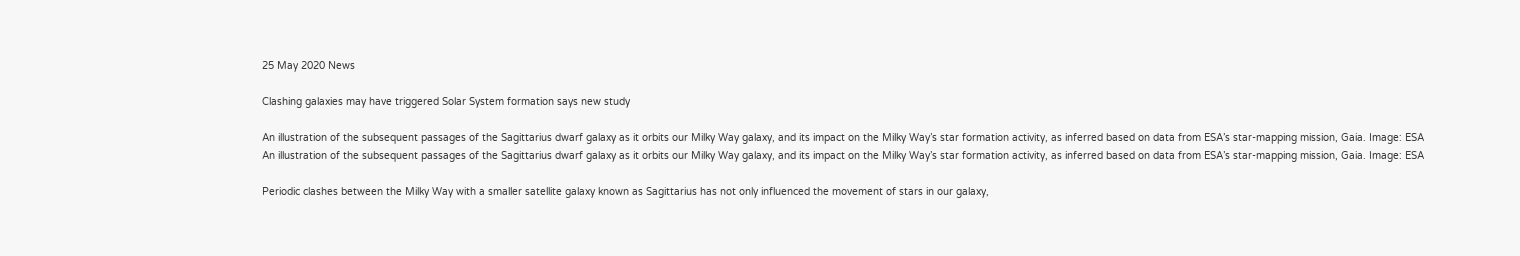25 May 2020 News

Clashing galaxies may have triggered Solar System formation says new study

An illustration of the subsequent passages of the Sagittarius dwarf galaxy as it orbits our Milky Way galaxy, and its impact on the Milky Way’s star formation activity, as inferred based on data from ESA’s star-mapping mission, Gaia. Image: ESA
An illustration of the subsequent passages of the Sagittarius dwarf galaxy as it orbits our Milky Way galaxy, and its impact on the Milky Way’s star formation activity, as inferred based on data from ESA’s star-mapping mission, Gaia. Image: ESA

Periodic clashes between the Milky Way with a smaller satellite galaxy known as Sagittarius has not only influenced the movement of stars in our galaxy,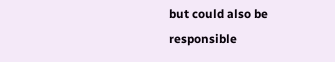but could also be responsible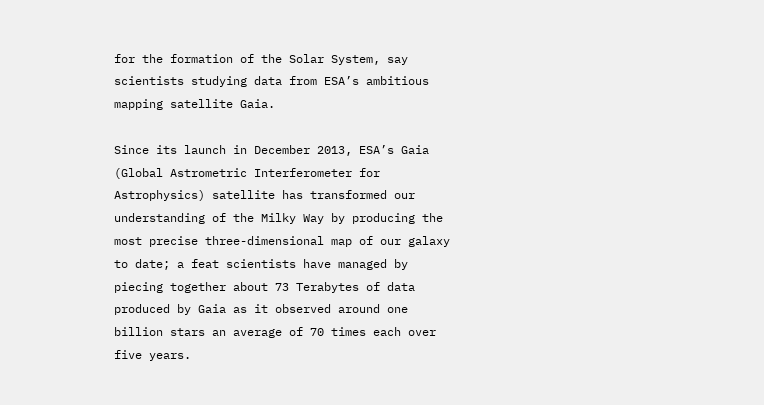for the formation of the Solar System, say scientists studying data from ESA’s ambitious mapping satellite Gaia.

Since its launch in December 2013, ESA’s Gaia (Global Astrometric Interferometer for Astrophysics) satellite has transformed our understanding of the Milky Way by producing the most precise three-dimensional map of our galaxy to date; a feat scientists have managed by piecing together about 73 Terabytes of data produced by Gaia as it observed around one billion stars an average of 70 times each over five years.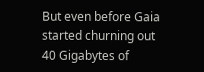But even before Gaia started churning out 40 Gigabytes of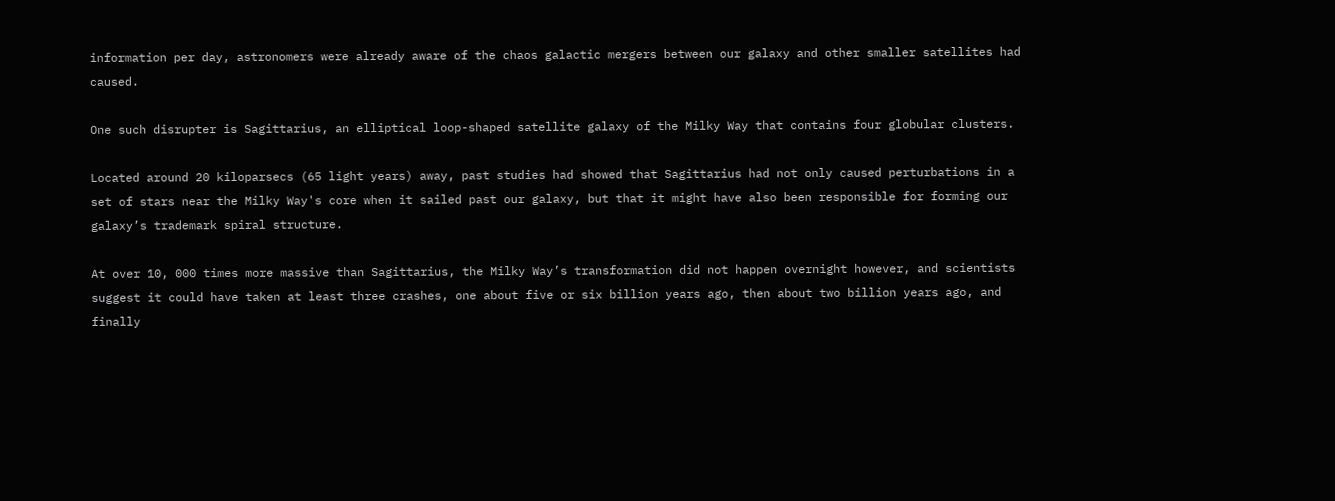information per day, astronomers were already aware of the chaos galactic mergers between our galaxy and other smaller satellites had caused.

One such disrupter is Sagittarius, an elliptical loop-shaped satellite galaxy of the Milky Way that contains four globular clusters.

Located around 20 kiloparsecs (65 light years) away, past studies had showed that Sagittarius had not only caused perturbations in a set of stars near the Milky Way's core when it sailed past our galaxy, but that it might have also been responsible for forming our galaxy’s trademark spiral structure.

At over 10, 000 times more massive than Sagittarius, the Milky Way’s transformation did not happen overnight however, and scientists suggest it could have taken at least three crashes, one about five or six billion years ago, then about two billion years ago, and finally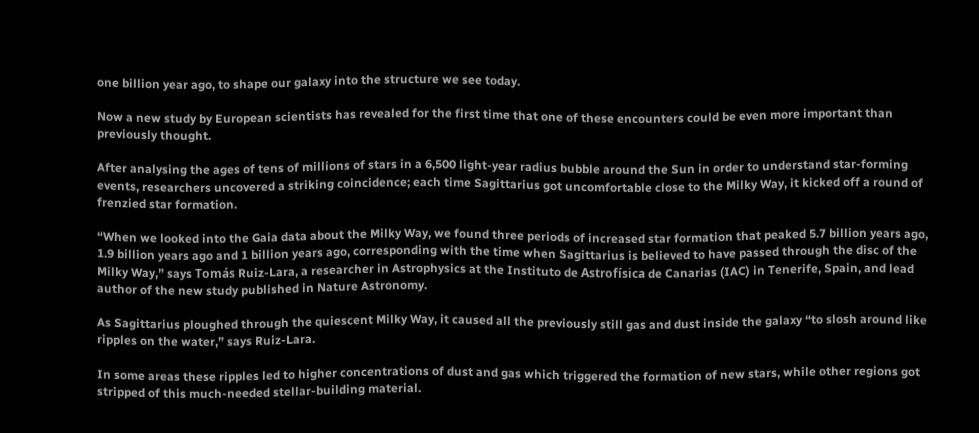one billion year ago, to shape our galaxy into the structure we see today.

Now a new study by European scientists has revealed for the first time that one of these encounters could be even more important than previously thought.

After analysing the ages of tens of millions of stars in a 6,500 light-year radius bubble around the Sun in order to understand star-forming events, researchers uncovered a striking coincidence; each time Sagittarius got uncomfortable close to the Milky Way, it kicked off a round of frenzied star formation.

“When we looked into the Gaia data about the Milky Way, we found three periods of increased star formation that peaked 5.7 billion years ago, 1.9 billion years ago and 1 billion years ago, corresponding with the time when Sagittarius is believed to have passed through the disc of the Milky Way,” says Tomás Ruiz-Lara, a researcher in Astrophysics at the Instituto de Astrofísica de Canarias (IAC) in Tenerife, Spain, and lead author of the new study published in Nature Astronomy.

As Sagittarius ploughed through the quiescent Milky Way, it caused all the previously still gas and dust inside the galaxy “to slosh around like ripples on the water,” says Ruiz-Lara.

In some areas these ripples led to higher concentrations of dust and gas which triggered the formation of new stars, while other regions got stripped of this much-needed stellar-building material.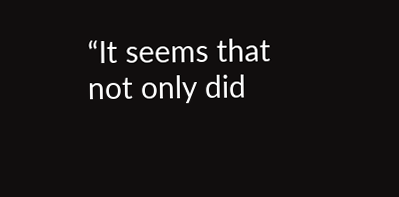“It seems that not only did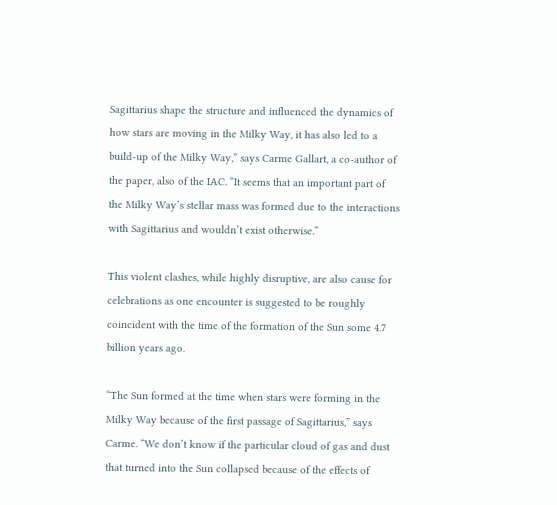Sagittarius shape the structure and influenced the dynamics of how stars are moving in the Milky Way, it has also led to a build-up of the Milky Way,” says Carme Gallart, a co-author of the paper, also of the IAC. “It seems that an important part of the Milky Way’s stellar mass was formed due to the interactions with Sagittarius and wouldn’t exist otherwise.”

This violent clashes, while highly disruptive, are also cause for celebrations as one encounter is suggested to be roughly coincident with the time of the formation of the Sun some 4.7 billion years ago.

“The Sun formed at the time when stars were forming in the Milky Way because of the first passage of Sagittarius,” says Carme. “We don’t know if the particular cloud of gas and dust that turned into the Sun collapsed because of the effects of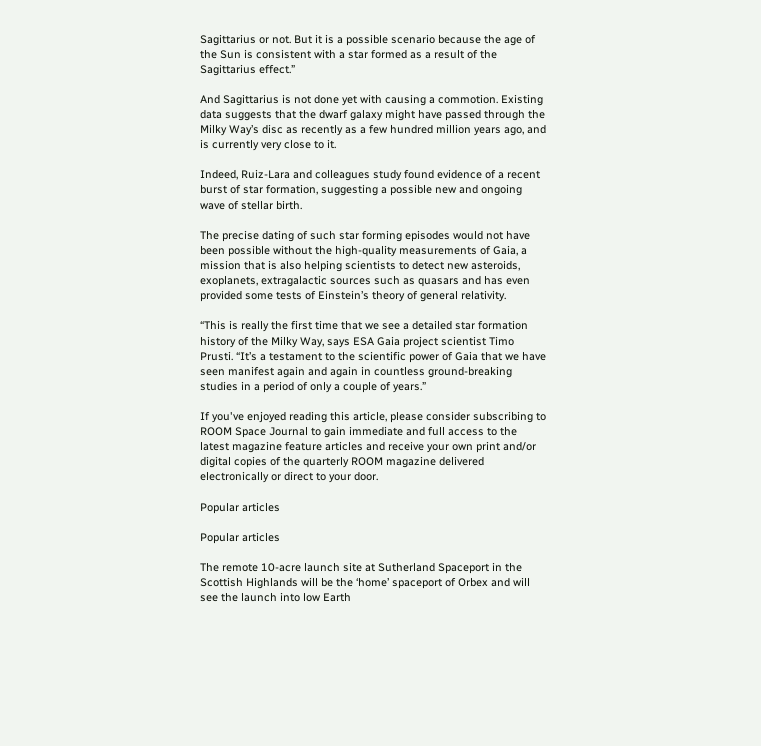Sagittarius or not. But it is a possible scenario because the age of the Sun is consistent with a star formed as a result of the Sagittarius effect.”

And Sagittarius is not done yet with causing a commotion. Existing data suggests that the dwarf galaxy might have passed through the Milky Way’s disc as recently as a few hundred million years ago, and is currently very close to it.

Indeed, Ruiz-Lara and colleagues study found evidence of a recent burst of star formation, suggesting a possible new and ongoing wave of stellar birth.

The precise dating of such star forming episodes would not have been possible without the high-quality measurements of Gaia, a mission that is also helping scientists to detect new asteroids, exoplanets, extragalactic sources such as quasars and has even provided some tests of Einstein’s theory of general relativity.

“This is really the first time that we see a detailed star formation history of the Milky Way, says ESA Gaia project scientist Timo Prusti. “It’s a testament to the scientific power of Gaia that we have seen manifest again and again in countless ground-breaking studies in a period of only a couple of years.”

If you've enjoyed reading this article, please consider subscribing to ROOM Space Journal to gain immediate and full access to the latest magazine feature articles and receive your own print and/or digital copies of the quarterly ROOM magazine delivered electronically or direct to your door.

Popular articles

Popular articles

The remote 10-acre launch site at Sutherland Spaceport in the Scottish Highlands will be the ‘home’ spaceport of Orbex and will see the launch into low Earth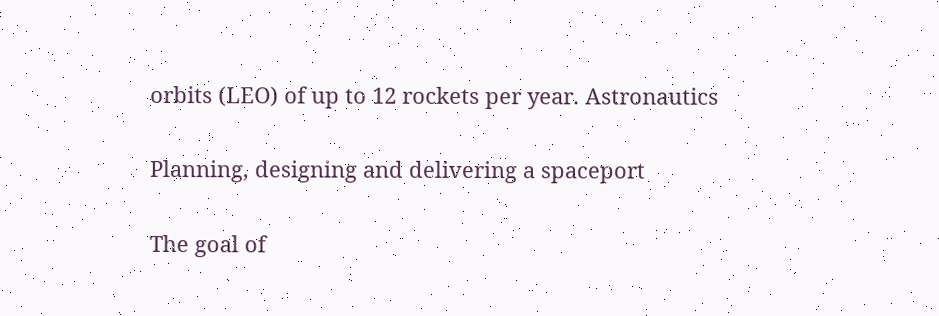orbits (LEO) of up to 12 rockets per year. Astronautics

Planning, designing and delivering a spaceport

The goal of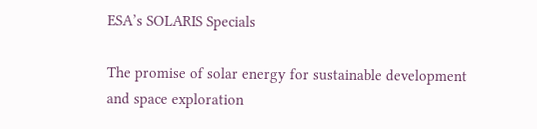ESA’s SOLARIS Specials

The promise of solar energy for sustainable development and space exploration